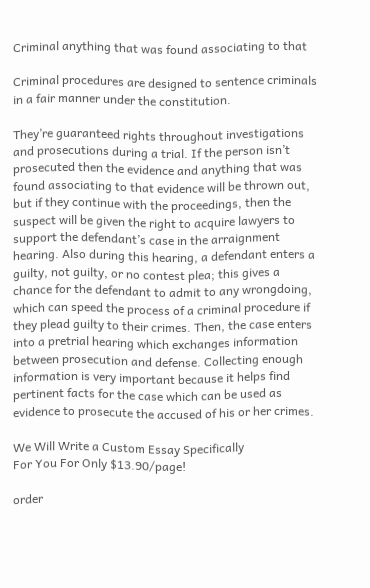Criminal anything that was found associating to that

Criminal procedures are designed to sentence criminals in a fair manner under the constitution.

They’re guaranteed rights throughout investigations and prosecutions during a trial. If the person isn’t prosecuted then the evidence and anything that was found associating to that evidence will be thrown out, but if they continue with the proceedings, then the suspect will be given the right to acquire lawyers to support the defendant’s case in the arraignment hearing. Also during this hearing, a defendant enters a guilty, not guilty, or no contest plea; this gives a chance for the defendant to admit to any wrongdoing, which can speed the process of a criminal procedure if they plead guilty to their crimes. Then, the case enters into a pretrial hearing which exchanges information between prosecution and defense. Collecting enough information is very important because it helps find pertinent facts for the case which can be used as evidence to prosecute the accused of his or her crimes.

We Will Write a Custom Essay Specifically
For You For Only $13.90/page!

order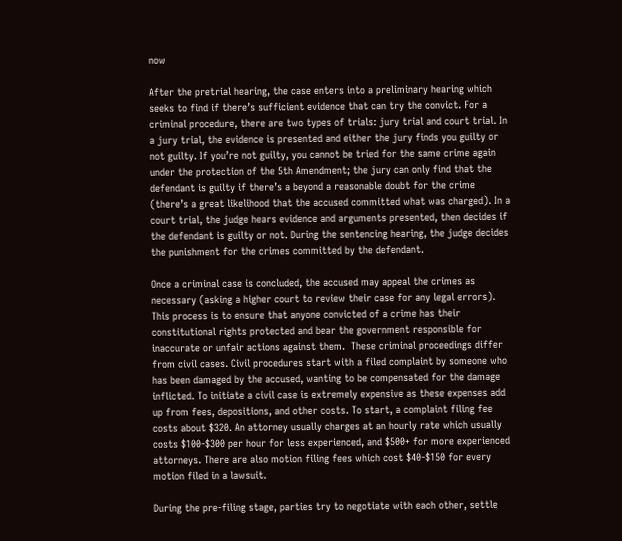now

After the pretrial hearing, the case enters into a preliminary hearing which seeks to find if there’s sufficient evidence that can try the convict. For a criminal procedure, there are two types of trials: jury trial and court trial. In a jury trial, the evidence is presented and either the jury finds you guilty or not guilty. If you’re not guilty, you cannot be tried for the same crime again under the protection of the 5th Amendment; the jury can only find that the defendant is guilty if there’s a beyond a reasonable doubt for the crime (there’s a great likelihood that the accused committed what was charged). In a court trial, the judge hears evidence and arguments presented, then decides if the defendant is guilty or not. During the sentencing hearing, the judge decides the punishment for the crimes committed by the defendant.

Once a criminal case is concluded, the accused may appeal the crimes as necessary (asking a higher court to review their case for any legal errors). This process is to ensure that anyone convicted of a crime has their constitutional rights protected and bear the government responsible for inaccurate or unfair actions against them.  These criminal proceedings differ from civil cases. Civil procedures start with a filed complaint by someone who has been damaged by the accused, wanting to be compensated for the damage inflicted. To initiate a civil case is extremely expensive as these expenses add up from fees, depositions, and other costs. To start, a complaint filing fee costs about $320. An attorney usually charges at an hourly rate which usually costs $100-$300 per hour for less experienced, and $500+ for more experienced attorneys. There are also motion filing fees which cost $40-$150 for every motion filed in a lawsuit.

During the pre-filing stage, parties try to negotiate with each other, settle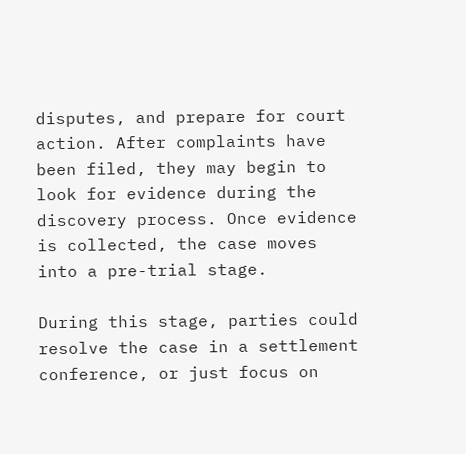disputes, and prepare for court action. After complaints have been filed, they may begin to look for evidence during the discovery process. Once evidence is collected, the case moves into a pre-trial stage.

During this stage, parties could resolve the case in a settlement conference, or just focus on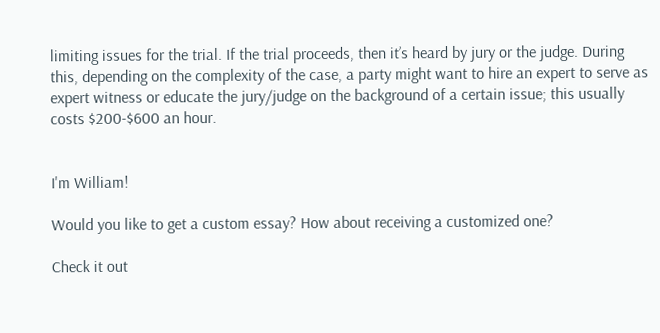limiting issues for the trial. If the trial proceeds, then it’s heard by jury or the judge. During this, depending on the complexity of the case, a party might want to hire an expert to serve as expert witness or educate the jury/judge on the background of a certain issue; this usually costs $200-$600 an hour.


I'm William!

Would you like to get a custom essay? How about receiving a customized one?

Check it out